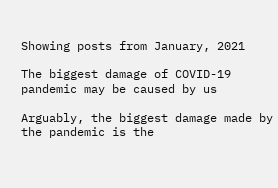Showing posts from January, 2021

The biggest damage of COVID-19 pandemic may be caused by us

Arguably, the biggest damage made by the pandemic is the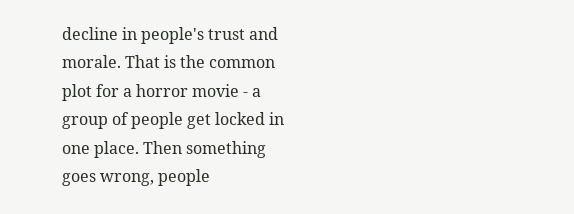decline in people's trust and morale. That is the common plot for a horror movie - a group of people get locked in one place. Then something goes wrong, people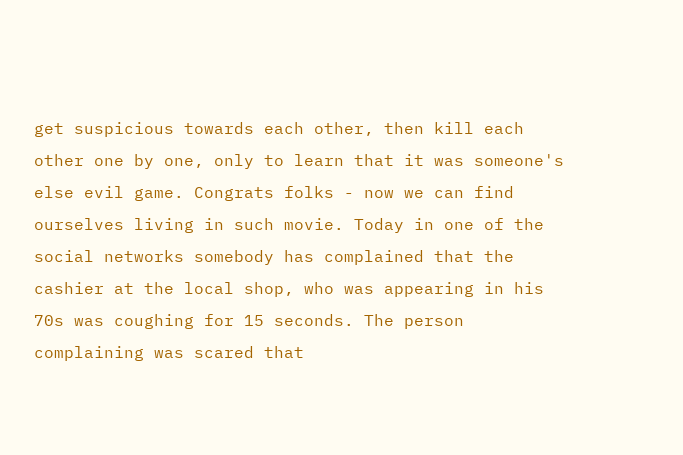get suspicious towards each other, then kill each other one by one, only to learn that it was someone's else evil game. Congrats folks - now we can find ourselves living in such movie. Today in one of the social networks somebody has complained that the cashier at the local shop, who was appearing in his 70s was coughing for 15 seconds. The person complaining was scared that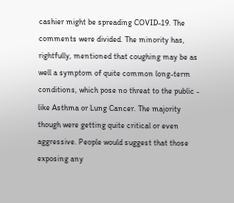cashier might be spreading COVID-19. The comments were divided. The minority has, rightfully, mentioned that coughing may be as well a symptom of quite common long-term conditions, which pose no threat to the public - like Asthma or Lung Cancer. The majority though were getting quite critical or even aggressive. People would suggest that those exposing any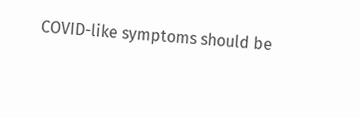COVID-like symptoms should be